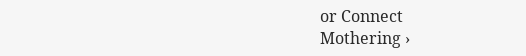or Connect
Mothering ›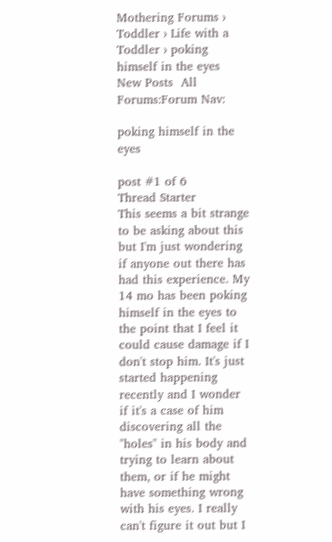Mothering Forums › Toddler › Life with a Toddler › poking himself in the eyes
New Posts  All Forums:Forum Nav:

poking himself in the eyes

post #1 of 6
Thread Starter
This seems a bit strange to be asking about this but I'm just wondering if anyone out there has had this experience. My 14 mo has been poking himself in the eyes to the point that I feel it could cause damage if I don't stop him. It's just started happening recently and I wonder if it's a case of him discovering all the "holes" in his body and trying to learn about them, or if he might have something wrong with his eyes. I really can't figure it out but I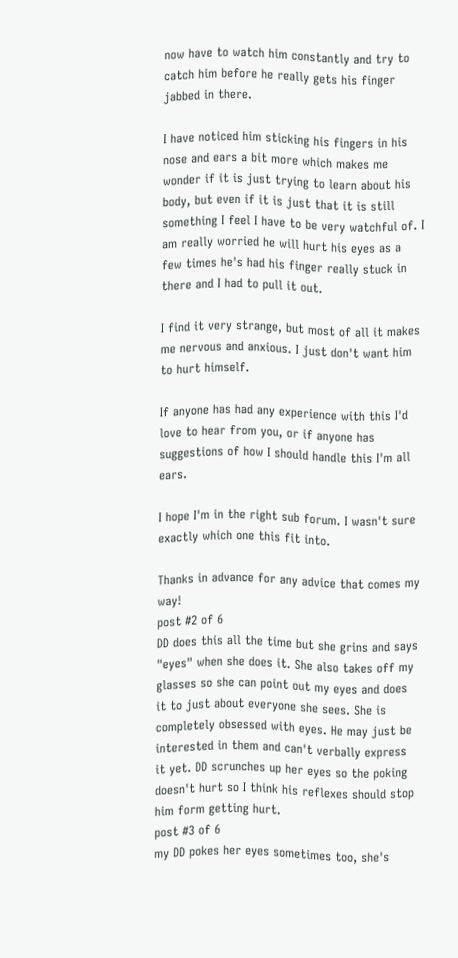now have to watch him constantly and try to catch him before he really gets his finger jabbed in there.

I have noticed him sticking his fingers in his nose and ears a bit more which makes me wonder if it is just trying to learn about his body, but even if it is just that it is still something I feel I have to be very watchful of. I am really worried he will hurt his eyes as a few times he's had his finger really stuck in there and I had to pull it out.

I find it very strange, but most of all it makes me nervous and anxious. I just don't want him to hurt himself.

If anyone has had any experience with this I'd love to hear from you, or if anyone has suggestions of how I should handle this I'm all ears.

I hope I'm in the right sub forum. I wasn't sure exactly which one this fit into.

Thanks in advance for any advice that comes my way!
post #2 of 6
DD does this all the time but she grins and says "eyes" when she does it. She also takes off my glasses so she can point out my eyes and does it to just about everyone she sees. She is completely obsessed with eyes. He may just be interested in them and can't verbally express it yet. DD scrunches up her eyes so the poking doesn't hurt so I think his reflexes should stop him form getting hurt.
post #3 of 6
my DD pokes her eyes sometimes too, she's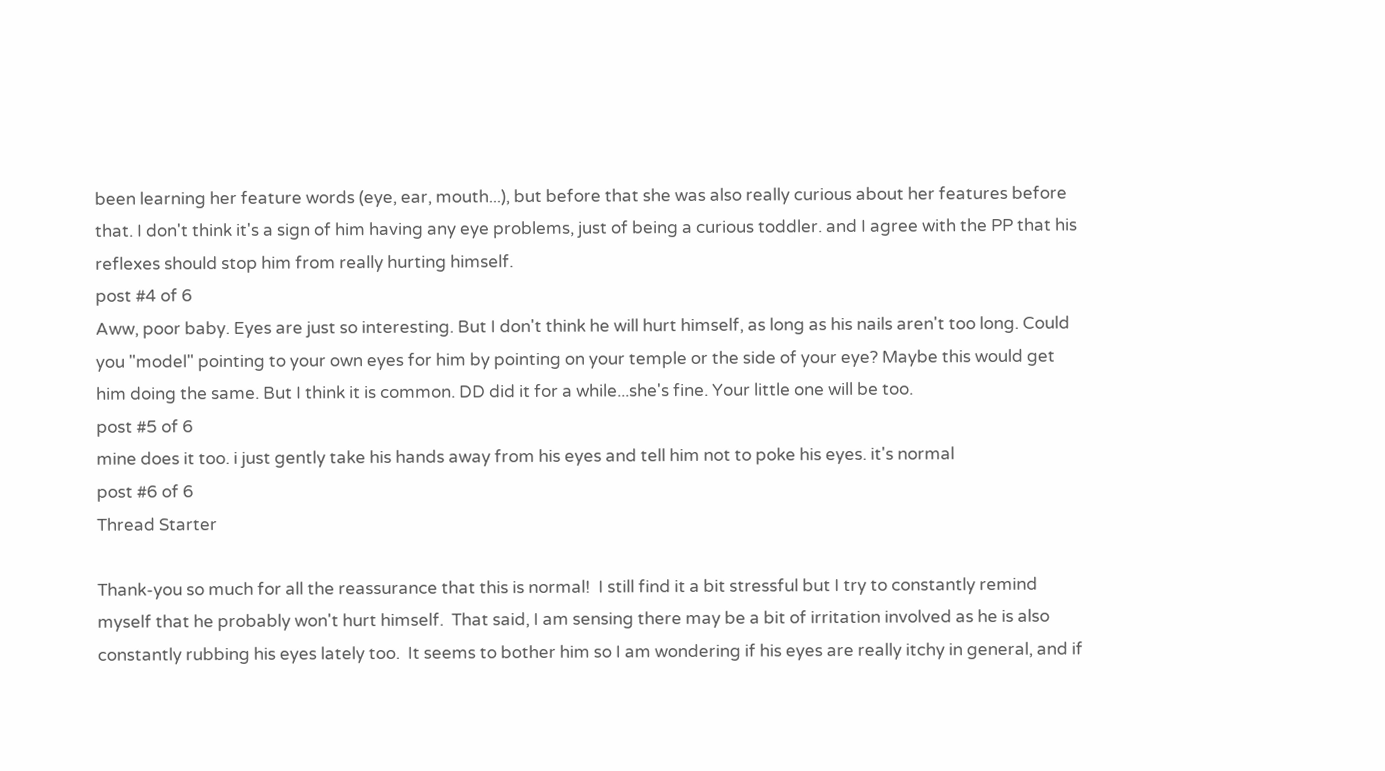been learning her feature words (eye, ear, mouth...), but before that she was also really curious about her features before that. I don't think it's a sign of him having any eye problems, just of being a curious toddler. and I agree with the PP that his reflexes should stop him from really hurting himself.
post #4 of 6
Aww, poor baby. Eyes are just so interesting. But I don't think he will hurt himself, as long as his nails aren't too long. Could you "model" pointing to your own eyes for him by pointing on your temple or the side of your eye? Maybe this would get him doing the same. But I think it is common. DD did it for a while...she's fine. Your little one will be too.
post #5 of 6
mine does it too. i just gently take his hands away from his eyes and tell him not to poke his eyes. it's normal
post #6 of 6
Thread Starter

Thank-you so much for all the reassurance that this is normal!  I still find it a bit stressful but I try to constantly remind myself that he probably won't hurt himself.  That said, I am sensing there may be a bit of irritation involved as he is also constantly rubbing his eyes lately too.  It seems to bother him so I am wondering if his eyes are really itchy in general, and if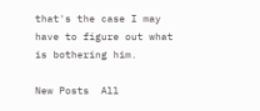that's the case I may have to figure out what is bothering him.

New Posts  All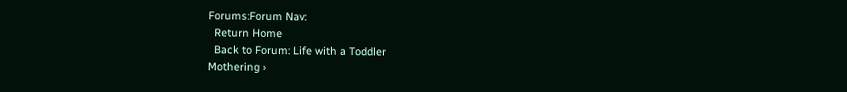Forums:Forum Nav:
  Return Home
  Back to Forum: Life with a Toddler
Mothering ›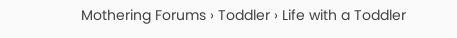Mothering Forums › Toddler › Life with a Toddler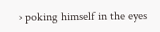› poking himself in the eyes